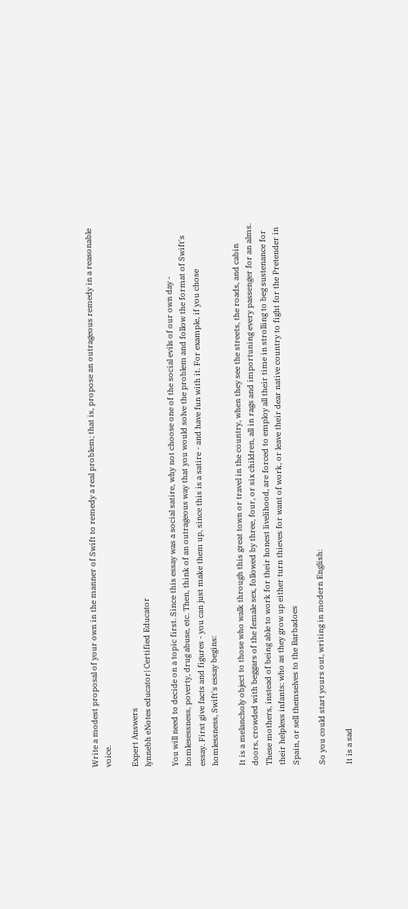Write a modest proposal of your own in the manner of Swift to remedy a real problem; that is, propose an outrageous remedy in a reasonable voice.

Expert Answers
lynnebh eNotes educator| Certified Educator

You will need to decide on a topic first. Since this essay was a social satire, why not choose one of the social evils of our own day - homlesessness, poverty, drug abuse, etc. Then, think of an outrageous way that you would solve the problem and follow the format of Swift's essay. First give facts and figures - you can just make them up, since this is a satire - and have fun with it. For example, if you chose homlessness, Swift's essay begins:

It is a melancholy object to those who walk through this great town or travel in the country, when they see the streets, the roads, and cabin doors, crowded with beggars of the female sex, followed by three, four, or six children, all in rags and importuning every passenger for an alms. These mothers, instead of being able to work for their honest livelihood, are forced to employ all their time in strolling to beg sustenance for their helpless infants: who as they grow up either turn thieves for want of work, or leave their dear native country to fight for the Pretender in Spain, or sell themselves to the Barbadoes

So you could start yours out, writing in modern English:

It is a sad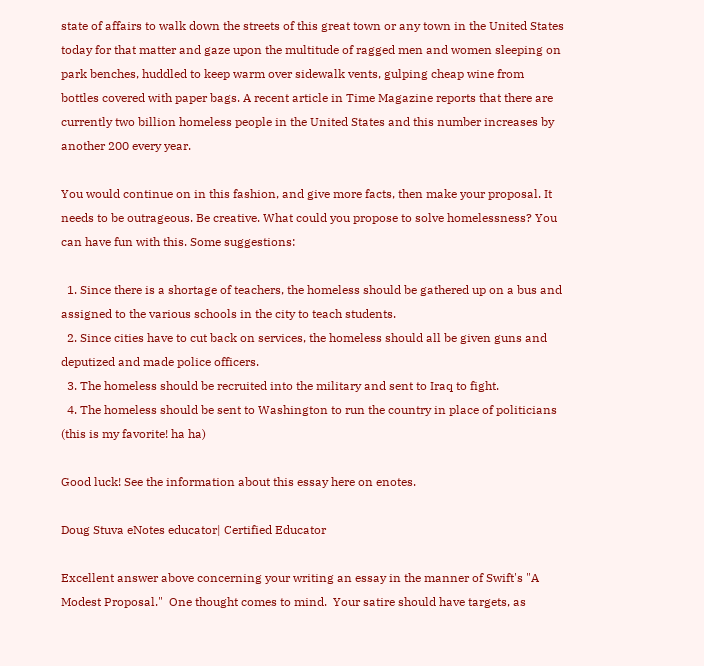state of affairs to walk down the streets of this great town or any town in the United States today for that matter and gaze upon the multitude of ragged men and women sleeping on park benches, huddled to keep warm over sidewalk vents, gulping cheap wine from bottles covered with paper bags. A recent article in Time Magazine reports that there are currently two billion homeless people in the United States and this number increases by another 200 every year.

You would continue on in this fashion, and give more facts, then make your proposal. It needs to be outrageous. Be creative. What could you propose to solve homelessness? You can have fun with this. Some suggestions:

  1. Since there is a shortage of teachers, the homeless should be gathered up on a bus and assigned to the various schools in the city to teach students.
  2. Since cities have to cut back on services, the homeless should all be given guns and deputized and made police officers.
  3. The homeless should be recruited into the military and sent to Iraq to fight.
  4. The homeless should be sent to Washington to run the country in place of politicians (this is my favorite! ha ha)

Good luck! See the information about this essay here on enotes.

Doug Stuva eNotes educator| Certified Educator

Excellent answer above concerning your writing an essay in the manner of Swift's "A Modest Proposal."  One thought comes to mind.  Your satire should have targets, as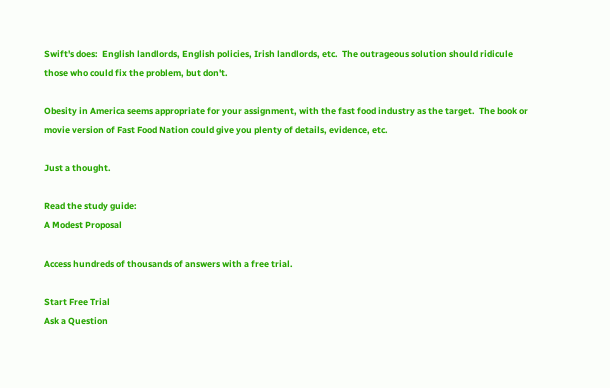Swift's does:  English landlords, English policies, Irish landlords, etc.  The outrageous solution should ridicule those who could fix the problem, but don't.

Obesity in America seems appropriate for your assignment, with the fast food industry as the target.  The book or movie version of Fast Food Nation could give you plenty of details, evidence, etc.

Just a thought.

Read the study guide:
A Modest Proposal

Access hundreds of thousands of answers with a free trial.

Start Free Trial
Ask a Question